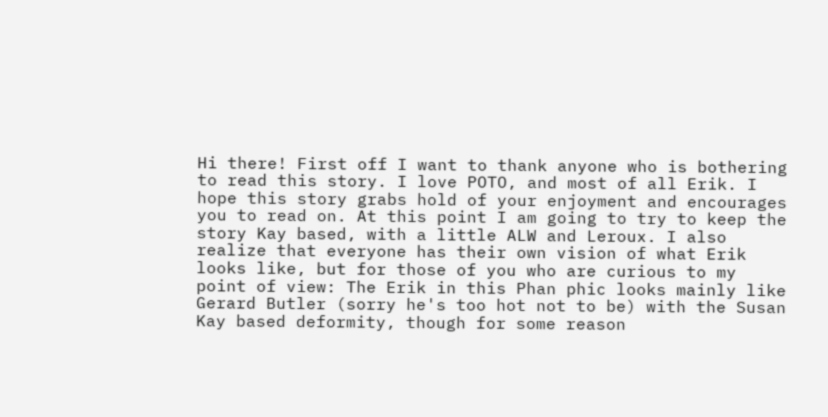Hi there! First off I want to thank anyone who is bothering to read this story. I love POTO, and most of all Erik. I hope this story grabs hold of your enjoyment and encourages you to read on. At this point I am going to try to keep the story Kay based, with a little ALW and Leroux. I also realize that everyone has their own vision of what Erik looks like, but for those of you who are curious to my point of view: The Erik in this Phan phic looks mainly like Gerard Butler (sorry he's too hot not to be) with the Susan Kay based deformity, though for some reason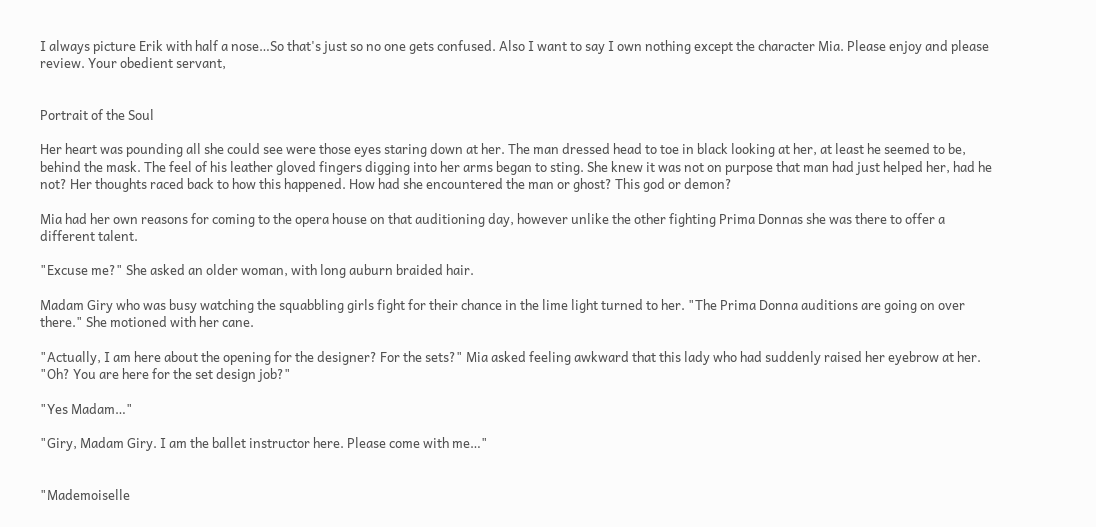I always picture Erik with half a nose…So that's just so no one gets confused. Also I want to say I own nothing except the character Mia. Please enjoy and please review. Your obedient servant,


Portrait of the Soul

Her heart was pounding all she could see were those eyes staring down at her. The man dressed head to toe in black looking at her, at least he seemed to be, behind the mask. The feel of his leather gloved fingers digging into her arms began to sting. She knew it was not on purpose that man had just helped her, had he not? Her thoughts raced back to how this happened. How had she encountered the man or ghost? This god or demon?

Mia had her own reasons for coming to the opera house on that auditioning day, however unlike the other fighting Prima Donnas she was there to offer a different talent.

"Excuse me?" She asked an older woman, with long auburn braided hair.

Madam Giry who was busy watching the squabbling girls fight for their chance in the lime light turned to her. "The Prima Donna auditions are going on over there." She motioned with her cane.

"Actually, I am here about the opening for the designer? For the sets?" Mia asked feeling awkward that this lady who had suddenly raised her eyebrow at her. "Oh? You are here for the set design job?"

"Yes Madam…"

"Giry, Madam Giry. I am the ballet instructor here. Please come with me…"


"Mademoiselle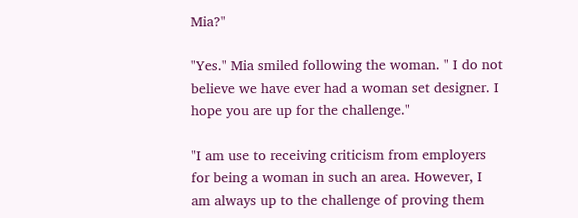Mia?"

"Yes." Mia smiled following the woman. " I do not believe we have ever had a woman set designer. I hope you are up for the challenge."

"I am use to receiving criticism from employers for being a woman in such an area. However, I am always up to the challenge of proving them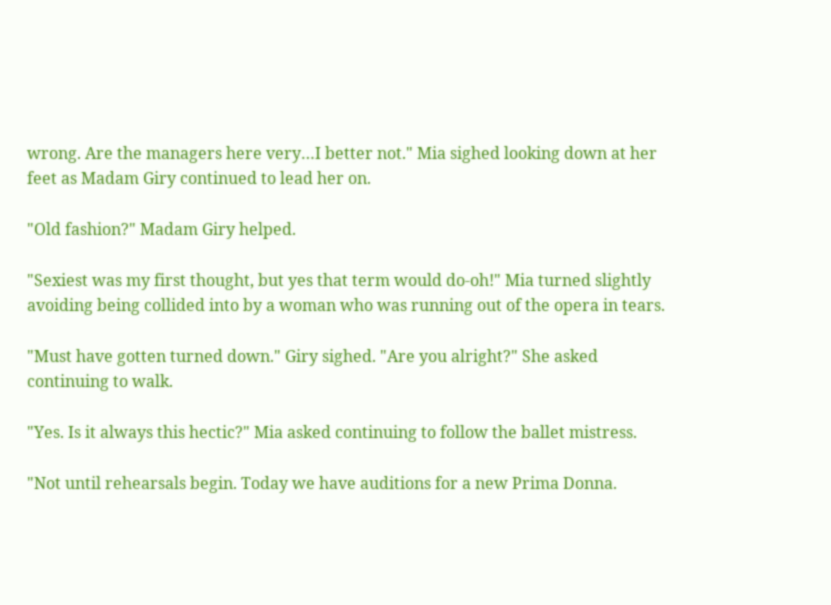wrong. Are the managers here very…I better not." Mia sighed looking down at her feet as Madam Giry continued to lead her on.

"Old fashion?" Madam Giry helped.

"Sexiest was my first thought, but yes that term would do-oh!" Mia turned slightly avoiding being collided into by a woman who was running out of the opera in tears.

"Must have gotten turned down." Giry sighed. "Are you alright?" She asked continuing to walk.

"Yes. Is it always this hectic?" Mia asked continuing to follow the ballet mistress.

"Not until rehearsals begin. Today we have auditions for a new Prima Donna.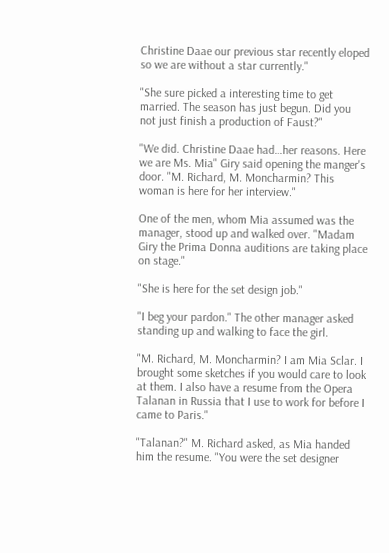Christine Daae our previous star recently eloped so we are without a star currently."

"She sure picked a interesting time to get married. The season has just begun. Did you not just finish a production of Faust?"

"We did. Christine Daae had…her reasons. Here we are Ms. Mia" Giry said opening the manger's door. "M. Richard, M. Moncharmin? This woman is here for her interview."

One of the men, whom Mia assumed was the manager, stood up and walked over. "Madam Giry the Prima Donna auditions are taking place on stage."

"She is here for the set design job."

"I beg your pardon." The other manager asked standing up and walking to face the girl.

"M. Richard, M. Moncharmin? I am Mia Sclar. I brought some sketches if you would care to look at them. I also have a resume from the Opera Talanan in Russia that I use to work for before I came to Paris."

"Talanan?" M. Richard asked, as Mia handed him the resume. "You were the set designer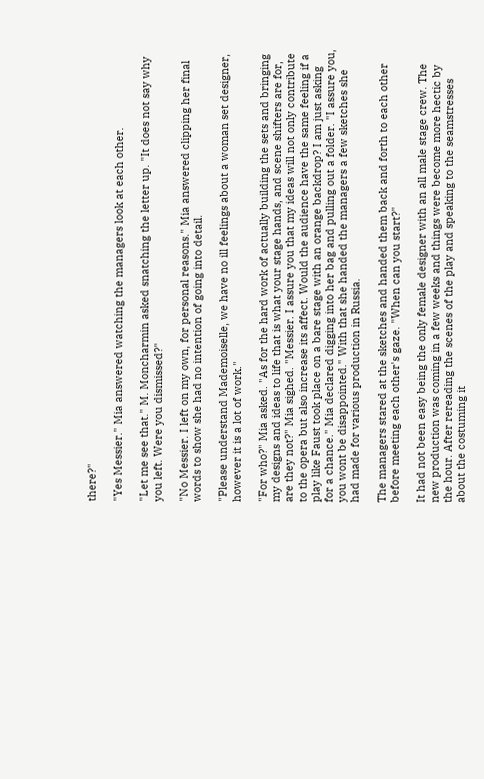there?"

"Yes Messier." Mia answered watching the managers look at each other.

"Let me see that." M. Moncharmin asked snatching the letter up. "It does not say why you left. Were you dismissed?"

"No Messier. I left on my own, for personal reasons." Mia answered clipping her final words to show she had no intention of going into detail.

"Please understand Mademoiselle, we have no ill feelings about a woman set designer, however it is a lot of work."

"For who?" Mia asked. "As for the hard work of actually building the sets and bringing my designs and ideas to life that is what your stage hands, and scene shifters are for, are they not?" Mia sighed. "Messier. I assure you that my ideas will not only contribute to the opera but also increase its affect. Would the audience have the same feeling if a play like Faust took place on a bare stage with an orange backdrop? I am just asking for a chance." Mia declared digging into her bag and pulling out a folder. "I assure you, you wont be disappointed." With that she handed the managers a few sketches she had made for various production in Russia.

The managers stared at the sketches and handed them back and forth to each other before meeting each other's gaze. "When can you start?"

It had not been easy being the only female designer with an all male stage crew. The new production was coming in a few weeks and things were become more hectic by the hour. After rereading the scenes of the play and speaking to the seamstresses about the costuming it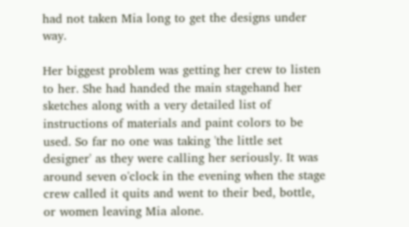had not taken Mia long to get the designs under way.

Her biggest problem was getting her crew to listen to her. She had handed the main stagehand her sketches along with a very detailed list of instructions of materials and paint colors to be used. So far no one was taking 'the little set designer' as they were calling her seriously. It was around seven o'clock in the evening when the stage crew called it quits and went to their bed, bottle, or women leaving Mia alone.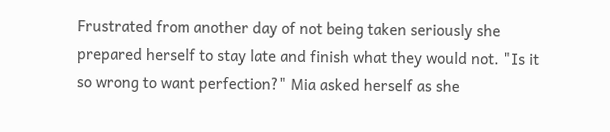Frustrated from another day of not being taken seriously she prepared herself to stay late and finish what they would not. "Is it so wrong to want perfection?" Mia asked herself as she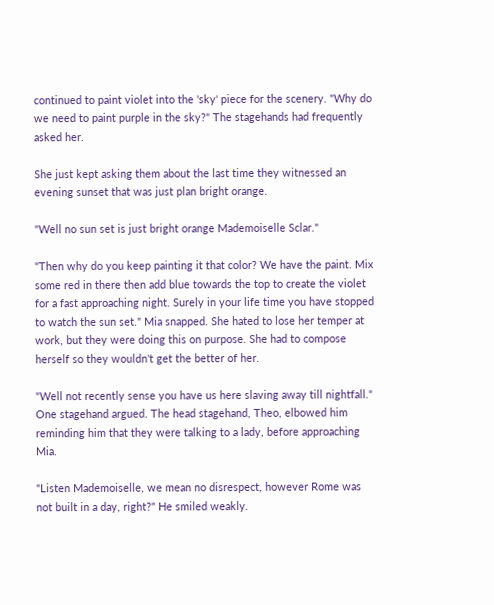continued to paint violet into the 'sky' piece for the scenery. "Why do we need to paint purple in the sky?" The stagehands had frequently asked her.

She just kept asking them about the last time they witnessed an evening sunset that was just plan bright orange.

"Well no sun set is just bright orange Mademoiselle Sclar."

"Then why do you keep painting it that color? We have the paint. Mix some red in there then add blue towards the top to create the violet for a fast approaching night. Surely in your life time you have stopped to watch the sun set." Mia snapped. She hated to lose her temper at work, but they were doing this on purpose. She had to compose herself so they wouldn't get the better of her.

"Well not recently sense you have us here slaving away till nightfall." One stagehand argued. The head stagehand, Theo, elbowed him reminding him that they were talking to a lady, before approaching Mia.

"Listen Mademoiselle, we mean no disrespect, however Rome was not built in a day, right?" He smiled weakly.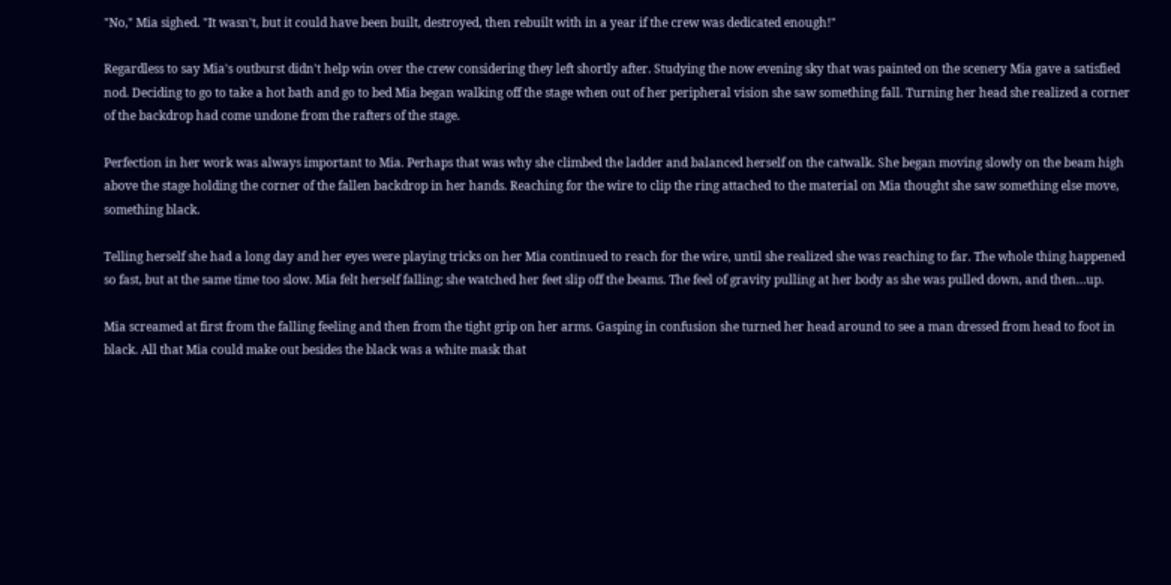"No," Mia sighed. "It wasn't, but it could have been built, destroyed, then rebuilt with in a year if the crew was dedicated enough!"

Regardless to say Mia's outburst didn't help win over the crew considering they left shortly after. Studying the now evening sky that was painted on the scenery Mia gave a satisfied nod. Deciding to go to take a hot bath and go to bed Mia began walking off the stage when out of her peripheral vision she saw something fall. Turning her head she realized a corner of the backdrop had come undone from the rafters of the stage.

Perfection in her work was always important to Mia. Perhaps that was why she climbed the ladder and balanced herself on the catwalk. She began moving slowly on the beam high above the stage holding the corner of the fallen backdrop in her hands. Reaching for the wire to clip the ring attached to the material on Mia thought she saw something else move, something black.

Telling herself she had a long day and her eyes were playing tricks on her Mia continued to reach for the wire, until she realized she was reaching to far. The whole thing happened so fast, but at the same time too slow. Mia felt herself falling; she watched her feet slip off the beams. The feel of gravity pulling at her body as she was pulled down, and then…up.

Mia screamed at first from the falling feeling and then from the tight grip on her arms. Gasping in confusion she turned her head around to see a man dressed from head to foot in black. All that Mia could make out besides the black was a white mask that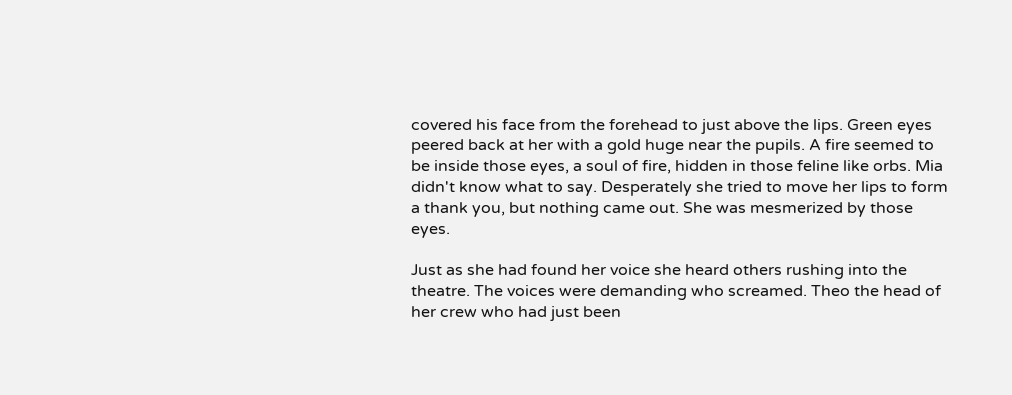covered his face from the forehead to just above the lips. Green eyes peered back at her with a gold huge near the pupils. A fire seemed to be inside those eyes, a soul of fire, hidden in those feline like orbs. Mia didn't know what to say. Desperately she tried to move her lips to form a thank you, but nothing came out. She was mesmerized by those eyes.

Just as she had found her voice she heard others rushing into the theatre. The voices were demanding who screamed. Theo the head of her crew who had just been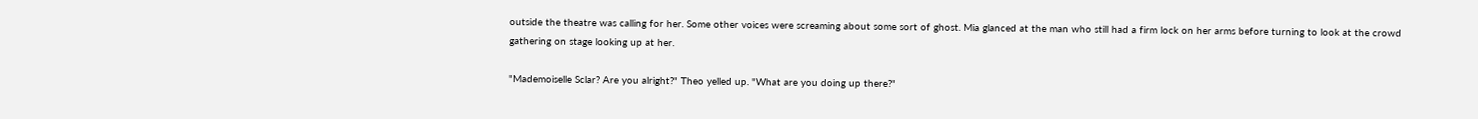outside the theatre was calling for her. Some other voices were screaming about some sort of ghost. Mia glanced at the man who still had a firm lock on her arms before turning to look at the crowd gathering on stage looking up at her.

"Mademoiselle Sclar? Are you alright?" Theo yelled up. "What are you doing up there?"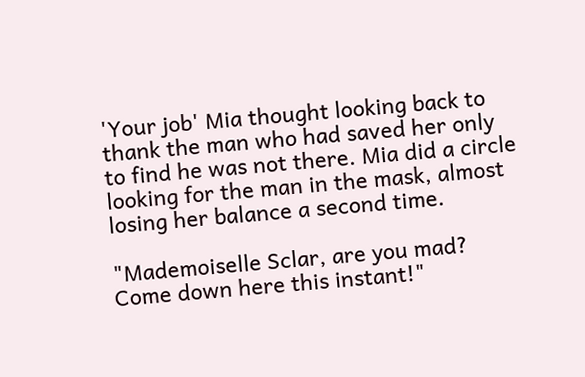'Your job' Mia thought looking back to thank the man who had saved her only to find he was not there. Mia did a circle looking for the man in the mask, almost losing her balance a second time.

"Mademoiselle Sclar, are you mad? Come down here this instant!"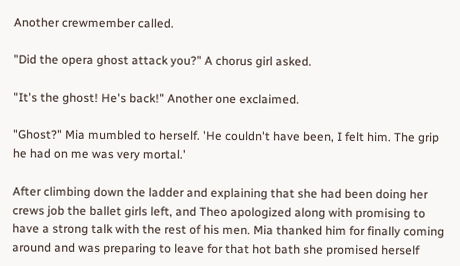Another crewmember called.

"Did the opera ghost attack you?" A chorus girl asked.

"It's the ghost! He's back!" Another one exclaimed.

"Ghost?" Mia mumbled to herself. 'He couldn't have been, I felt him. The grip he had on me was very mortal.'

After climbing down the ladder and explaining that she had been doing her crews job the ballet girls left, and Theo apologized along with promising to have a strong talk with the rest of his men. Mia thanked him for finally coming around and was preparing to leave for that hot bath she promised herself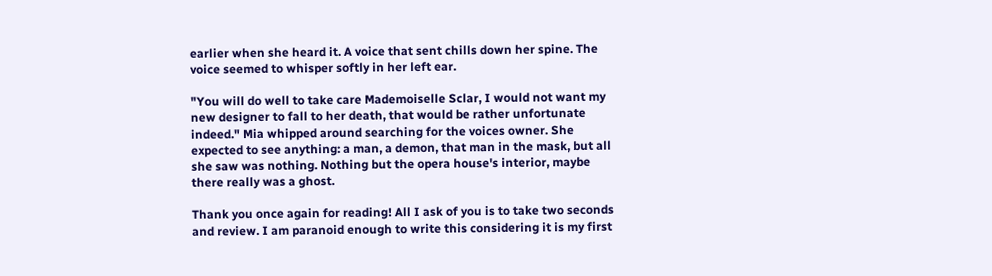earlier when she heard it. A voice that sent chills down her spine. The voice seemed to whisper softly in her left ear.

"You will do well to take care Mademoiselle Sclar, I would not want my new designer to fall to her death, that would be rather unfortunate indeed." Mia whipped around searching for the voices owner. She expected to see anything: a man, a demon, that man in the mask, but all she saw was nothing. Nothing but the opera house's interior, maybe there really was a ghost.

Thank you once again for reading! All I ask of you is to take two seconds and review. I am paranoid enough to write this considering it is my first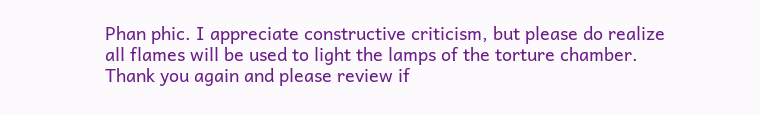Phan phic. I appreciate constructive criticism, but please do realize all flames will be used to light the lamps of the torture chamber. Thank you again and please review if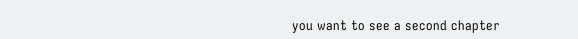you want to see a second chapter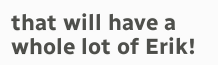that will have a whole lot of Erik!